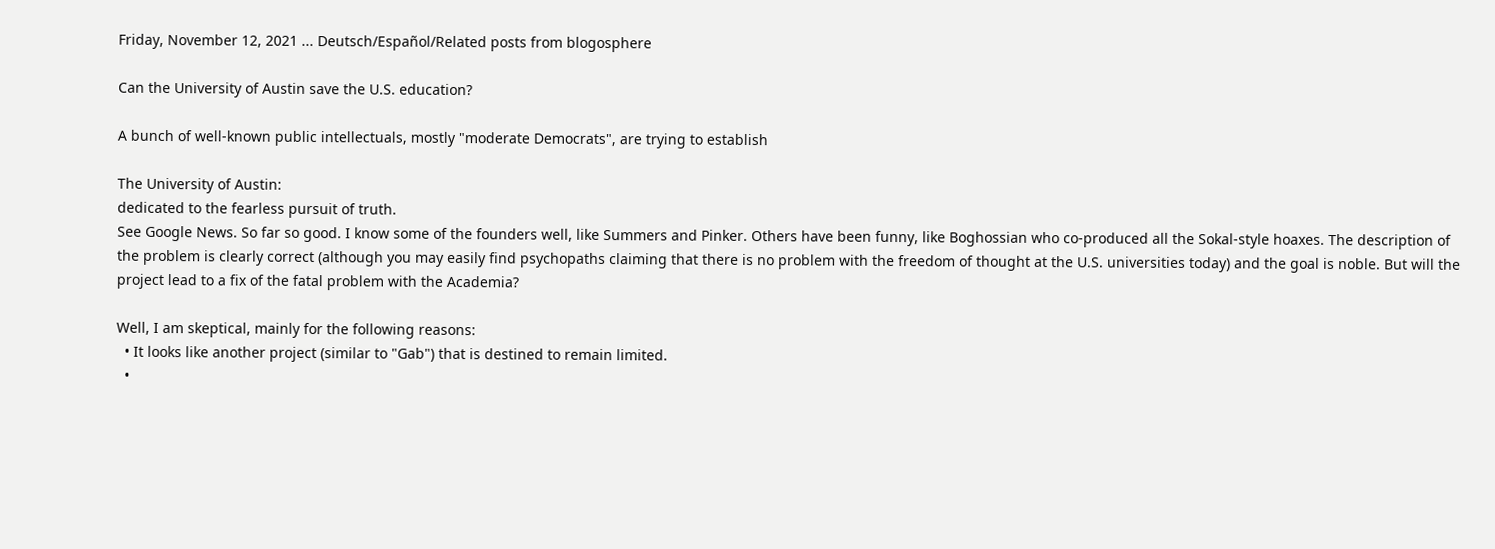Friday, November 12, 2021 ... Deutsch/Español/Related posts from blogosphere

Can the University of Austin save the U.S. education?

A bunch of well-known public intellectuals, mostly "moderate Democrats", are trying to establish

The University of Austin:
dedicated to the fearless pursuit of truth.
See Google News. So far so good. I know some of the founders well, like Summers and Pinker. Others have been funny, like Boghossian who co-produced all the Sokal-style hoaxes. The description of the problem is clearly correct (although you may easily find psychopaths claiming that there is no problem with the freedom of thought at the U.S. universities today) and the goal is noble. But will the project lead to a fix of the fatal problem with the Academia?

Well, I am skeptical, mainly for the following reasons:
  • It looks like another project (similar to "Gab") that is destined to remain limited.
  •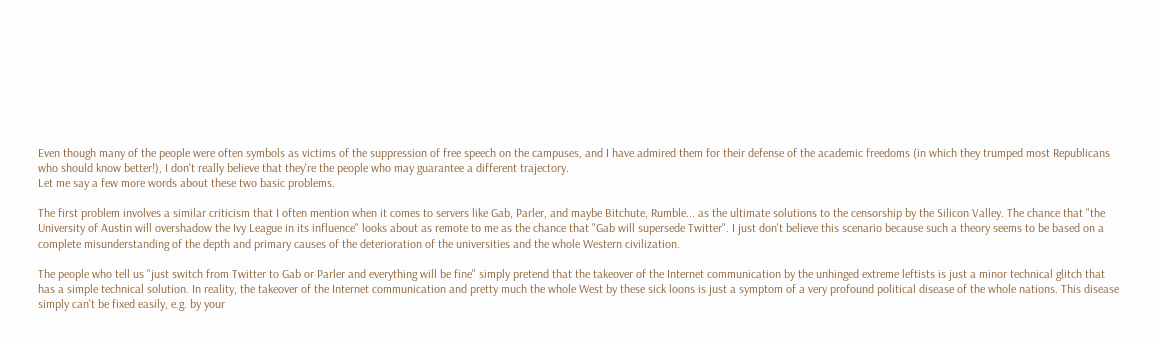Even though many of the people were often symbols as victims of the suppression of free speech on the campuses, and I have admired them for their defense of the academic freedoms (in which they trumped most Republicans who should know better!), I don't really believe that they're the people who may guarantee a different trajectory.
Let me say a few more words about these two basic problems.

The first problem involves a similar criticism that I often mention when it comes to servers like Gab, Parler, and maybe Bitchute, Rumble... as the ultimate solutions to the censorship by the Silicon Valley. The chance that "the University of Austin will overshadow the Ivy League in its influence" looks about as remote to me as the chance that "Gab will supersede Twitter". I just don't believe this scenario because such a theory seems to be based on a complete misunderstanding of the depth and primary causes of the deterioration of the universities and the whole Western civilization.

The people who tell us "just switch from Twitter to Gab or Parler and everything will be fine" simply pretend that the takeover of the Internet communication by the unhinged extreme leftists is just a minor technical glitch that has a simple technical solution. In reality, the takeover of the Internet communication and pretty much the whole West by these sick loons is just a symptom of a very profound political disease of the whole nations. This disease simply can't be fixed easily, e.g. by your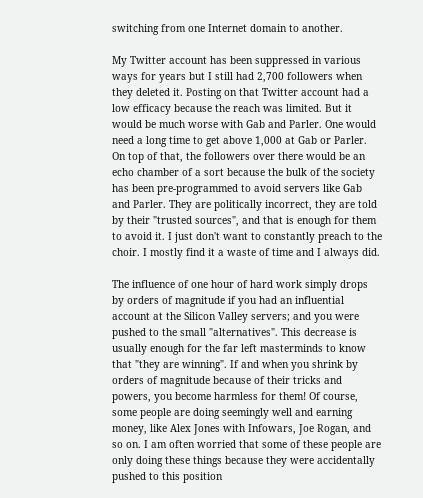switching from one Internet domain to another.

My Twitter account has been suppressed in various ways for years but I still had 2,700 followers when they deleted it. Posting on that Twitter account had a low efficacy because the reach was limited. But it would be much worse with Gab and Parler. One would need a long time to get above 1,000 at Gab or Parler. On top of that, the followers over there would be an echo chamber of a sort because the bulk of the society has been pre-programmed to avoid servers like Gab and Parler. They are politically incorrect, they are told by their "trusted sources", and that is enough for them to avoid it. I just don't want to constantly preach to the choir. I mostly find it a waste of time and I always did.

The influence of one hour of hard work simply drops by orders of magnitude if you had an influential account at the Silicon Valley servers; and you were pushed to the small "alternatives". This decrease is usually enough for the far left masterminds to know that "they are winning". If and when you shrink by orders of magnitude because of their tricks and powers, you become harmless for them! Of course, some people are doing seemingly well and earning money, like Alex Jones with Infowars, Joe Rogan, and so on. I am often worried that some of these people are only doing these things because they were accidentally pushed to this position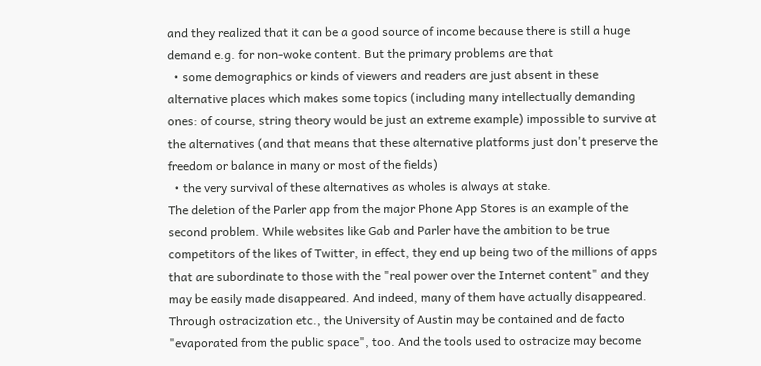and they realized that it can be a good source of income because there is still a huge demand e.g. for non-woke content. But the primary problems are that
  • some demographics or kinds of viewers and readers are just absent in these alternative places which makes some topics (including many intellectually demanding ones: of course, string theory would be just an extreme example) impossible to survive at the alternatives (and that means that these alternative platforms just don't preserve the freedom or balance in many or most of the fields)
  • the very survival of these alternatives as wholes is always at stake.
The deletion of the Parler app from the major Phone App Stores is an example of the second problem. While websites like Gab and Parler have the ambition to be true competitors of the likes of Twitter, in effect, they end up being two of the millions of apps that are subordinate to those with the "real power over the Internet content" and they may be easily made disappeared. And indeed, many of them have actually disappeared. Through ostracization etc., the University of Austin may be contained and de facto "evaporated from the public space", too. And the tools used to ostracize may become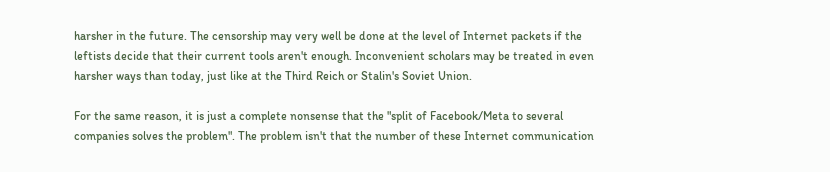harsher in the future. The censorship may very well be done at the level of Internet packets if the leftists decide that their current tools aren't enough. Inconvenient scholars may be treated in even harsher ways than today, just like at the Third Reich or Stalin's Soviet Union.

For the same reason, it is just a complete nonsense that the "split of Facebook/Meta to several companies solves the problem". The problem isn't that the number of these Internet communication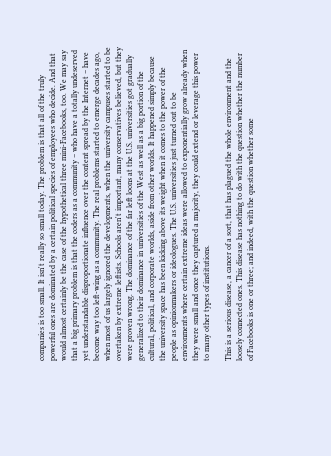companies is too small. It isn't really so small today. The problem is that all of the truly powerful ones are dominated by a certain political species of employees who decide. And that would almost certainly be the case of the hypothetical three mini-Facebooks, too. We may say that a big primary problem is that the coders as a community – who have a totally undeserved yet understandable disproportionate influence over the content spread by the Internet – have become way too left-wing as a community. The real problems started to emerge decades ago, when most of us largely ignored the developments, when the university campuses started to be overtaken by extreme leftists. Schools aren't important, many conservatives believed, but they were proven wrong. The dominance of the far left loons at the U.S. universities got gradually generalized to their dominance in universities of the West as well as a big portion of the cultural, political, and corporate worlds, aside from other worlds. It happened simply because the university space has been kicking above its weight when it comes to the power of the people as opinionmakers or ideologues. The U.S. universities just turned out to be environments where certain extreme ideas were allowed to exponentially grow already when they were small and once they captured a majority, they could extend or leverage this power to many other types of institutions.

This is a serious disease, a cancer of a sort, that has plagued the whole environment and the loosely connected ones. This disease has nothing to do with the question whether the number of Facebooks is one or three; and indeed, with the question whether some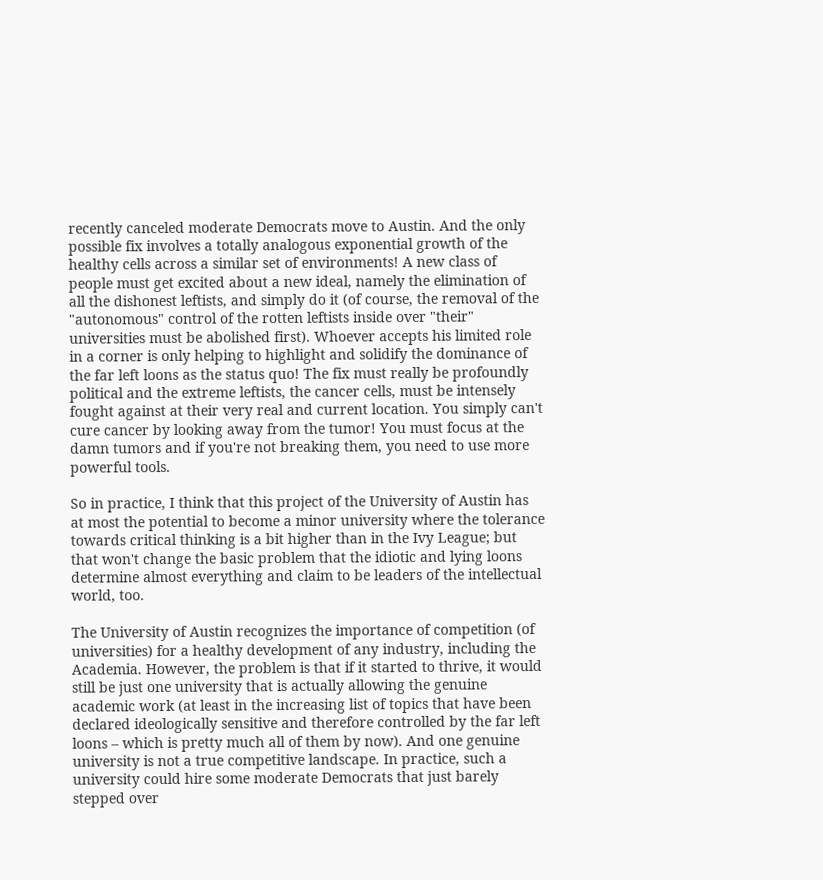recently canceled moderate Democrats move to Austin. And the only possible fix involves a totally analogous exponential growth of the healthy cells across a similar set of environments! A new class of people must get excited about a new ideal, namely the elimination of all the dishonest leftists, and simply do it (of course, the removal of the "autonomous" control of the rotten leftists inside over "their" universities must be abolished first). Whoever accepts his limited role in a corner is only helping to highlight and solidify the dominance of the far left loons as the status quo! The fix must really be profoundly political and the extreme leftists, the cancer cells, must be intensely fought against at their very real and current location. You simply can't cure cancer by looking away from the tumor! You must focus at the damn tumors and if you're not breaking them, you need to use more powerful tools.

So in practice, I think that this project of the University of Austin has at most the potential to become a minor university where the tolerance towards critical thinking is a bit higher than in the Ivy League; but that won't change the basic problem that the idiotic and lying loons determine almost everything and claim to be leaders of the intellectual world, too.

The University of Austin recognizes the importance of competition (of universities) for a healthy development of any industry, including the Academia. However, the problem is that if it started to thrive, it would still be just one university that is actually allowing the genuine academic work (at least in the increasing list of topics that have been declared ideologically sensitive and therefore controlled by the far left loons – which is pretty much all of them by now). And one genuine university is not a true competitive landscape. In practice, such a university could hire some moderate Democrats that just barely stepped over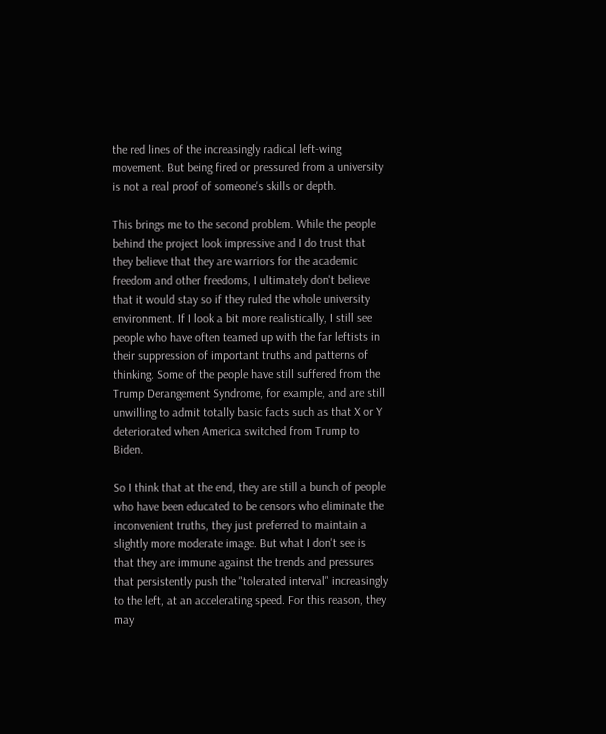the red lines of the increasingly radical left-wing movement. But being fired or pressured from a university is not a real proof of someone's skills or depth.

This brings me to the second problem. While the people behind the project look impressive and I do trust that they believe that they are warriors for the academic freedom and other freedoms, I ultimately don't believe that it would stay so if they ruled the whole university environment. If I look a bit more realistically, I still see people who have often teamed up with the far leftists in their suppression of important truths and patterns of thinking. Some of the people have still suffered from the Trump Derangement Syndrome, for example, and are still unwilling to admit totally basic facts such as that X or Y deteriorated when America switched from Trump to Biden.

So I think that at the end, they are still a bunch of people who have been educated to be censors who eliminate the inconvenient truths, they just preferred to maintain a slightly more moderate image. But what I don't see is that they are immune against the trends and pressures that persistently push the "tolerated interval" increasingly to the left, at an accelerating speed. For this reason, they may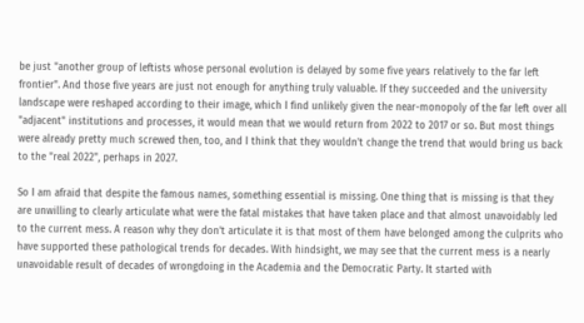be just "another group of leftists whose personal evolution is delayed by some five years relatively to the far left frontier". And those five years are just not enough for anything truly valuable. If they succeeded and the university landscape were reshaped according to their image, which I find unlikely given the near-monopoly of the far left over all "adjacent" institutions and processes, it would mean that we would return from 2022 to 2017 or so. But most things were already pretty much screwed then, too, and I think that they wouldn't change the trend that would bring us back to the "real 2022", perhaps in 2027.

So I am afraid that despite the famous names, something essential is missing. One thing that is missing is that they are unwilling to clearly articulate what were the fatal mistakes that have taken place and that almost unavoidably led to the current mess. A reason why they don't articulate it is that most of them have belonged among the culprits who have supported these pathological trends for decades. With hindsight, we may see that the current mess is a nearly unavoidable result of decades of wrongdoing in the Academia and the Democratic Party. It started with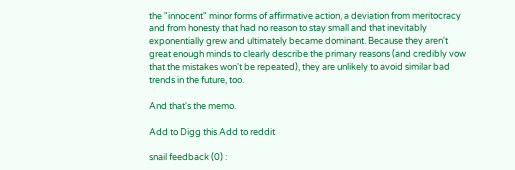the "innocent" minor forms of affirmative action, a deviation from meritocracy and from honesty that had no reason to stay small and that inevitably exponentially grew and ultimately became dominant. Because they aren't great enough minds to clearly describe the primary reasons (and credibly vow that the mistakes won't be repeated), they are unlikely to avoid similar bad trends in the future, too.

And that's the memo.

Add to Digg this Add to reddit

snail feedback (0) :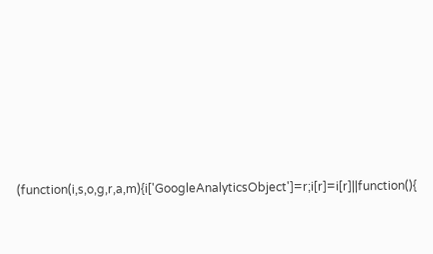(function(i,s,o,g,r,a,m){i['GoogleAnalyticsObject']=r;i[r]=i[r]||function(){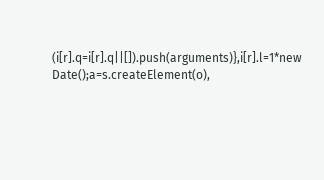(i[r].q=i[r].q||[]).push(arguments)},i[r].l=1*new Date();a=s.createElement(o),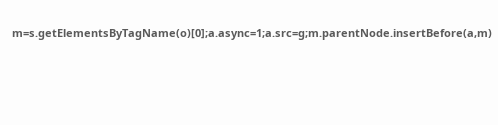m=s.getElementsByTagName(o)[0];a.async=1;a.src=g;m.parentNode.insertBefore(a,m)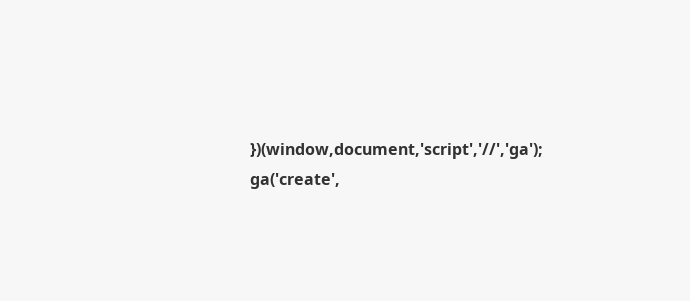})(window,document,'script','//','ga'); ga('create',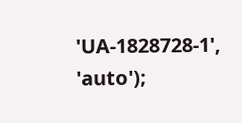'UA-1828728-1', 'auto');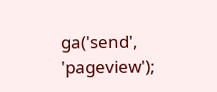ga('send', 'pageview');